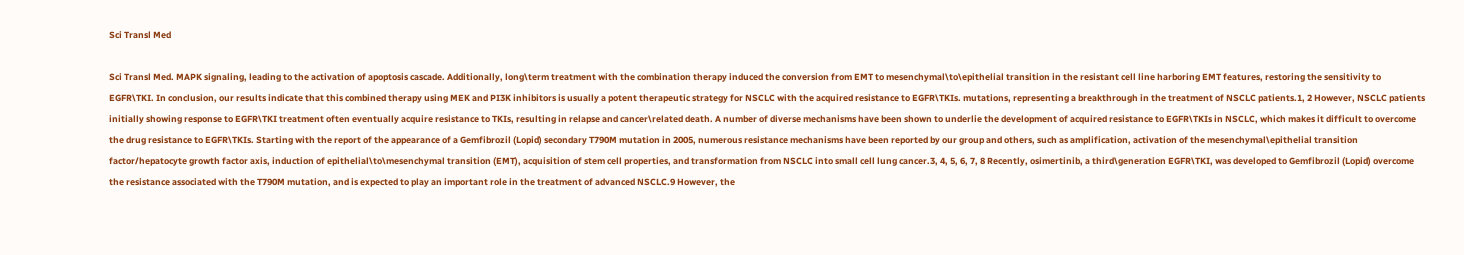Sci Transl Med

Sci Transl Med. MAPK signaling, leading to the activation of apoptosis cascade. Additionally, long\term treatment with the combination therapy induced the conversion from EMT to mesenchymal\to\epithelial transition in the resistant cell line harboring EMT features, restoring the sensitivity to EGFR\TKI. In conclusion, our results indicate that this combined therapy using MEK and PI3K inhibitors is usually a potent therapeutic strategy for NSCLC with the acquired resistance to EGFR\TKIs. mutations, representing a breakthrough in the treatment of NSCLC patients.1, 2 However, NSCLC patients initially showing response to EGFR\TKI treatment often eventually acquire resistance to TKIs, resulting in relapse and cancer\related death. A number of diverse mechanisms have been shown to underlie the development of acquired resistance to EGFR\TKIs in NSCLC, which makes it difficult to overcome the drug resistance to EGFR\TKIs. Starting with the report of the appearance of a Gemfibrozil (Lopid) secondary T790M mutation in 2005, numerous resistance mechanisms have been reported by our group and others, such as amplification, activation of the mesenchymal\epithelial transition factor/hepatocyte growth factor axis, induction of epithelial\to\mesenchymal transition (EMT), acquisition of stem cell properties, and transformation from NSCLC into small cell lung cancer.3, 4, 5, 6, 7, 8 Recently, osimertinib, a third\generation EGFR\TKI, was developed to Gemfibrozil (Lopid) overcome the resistance associated with the T790M mutation, and is expected to play an important role in the treatment of advanced NSCLC.9 However, the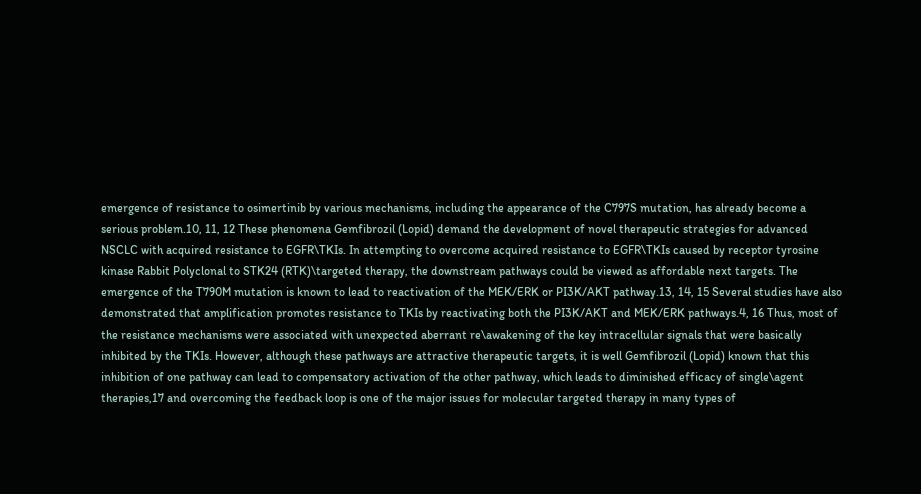emergence of resistance to osimertinib by various mechanisms, including the appearance of the C797S mutation, has already become a serious problem.10, 11, 12 These phenomena Gemfibrozil (Lopid) demand the development of novel therapeutic strategies for advanced NSCLC with acquired resistance to EGFR\TKIs. In attempting to overcome acquired resistance to EGFR\TKIs caused by receptor tyrosine kinase Rabbit Polyclonal to STK24 (RTK)\targeted therapy, the downstream pathways could be viewed as affordable next targets. The emergence of the T790M mutation is known to lead to reactivation of the MEK/ERK or PI3K/AKT pathway.13, 14, 15 Several studies have also demonstrated that amplification promotes resistance to TKIs by reactivating both the PI3K/AKT and MEK/ERK pathways.4, 16 Thus, most of the resistance mechanisms were associated with unexpected aberrant re\awakening of the key intracellular signals that were basically inhibited by the TKIs. However, although these pathways are attractive therapeutic targets, it is well Gemfibrozil (Lopid) known that this inhibition of one pathway can lead to compensatory activation of the other pathway, which leads to diminished efficacy of single\agent therapies,17 and overcoming the feedback loop is one of the major issues for molecular targeted therapy in many types of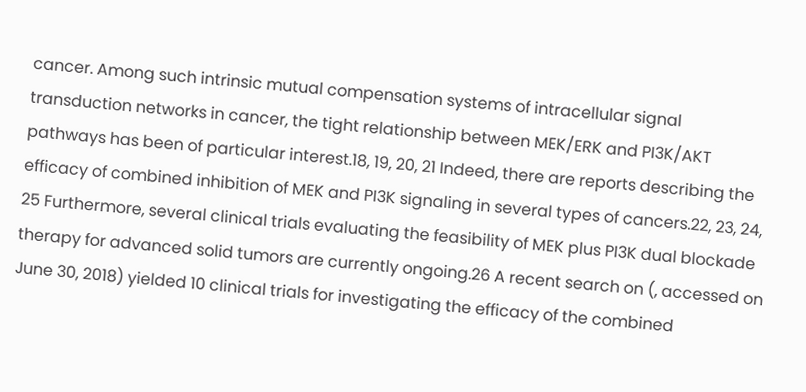cancer. Among such intrinsic mutual compensation systems of intracellular signal transduction networks in cancer, the tight relationship between MEK/ERK and PI3K/AKT pathways has been of particular interest.18, 19, 20, 21 Indeed, there are reports describing the efficacy of combined inhibition of MEK and PI3K signaling in several types of cancers.22, 23, 24, 25 Furthermore, several clinical trials evaluating the feasibility of MEK plus PI3K dual blockade therapy for advanced solid tumors are currently ongoing.26 A recent search on (, accessed on June 30, 2018) yielded 10 clinical trials for investigating the efficacy of the combined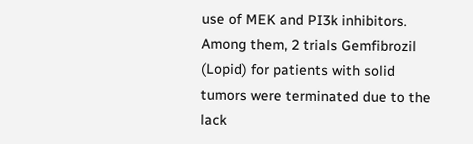use of MEK and PI3k inhibitors. Among them, 2 trials Gemfibrozil (Lopid) for patients with solid tumors were terminated due to the lack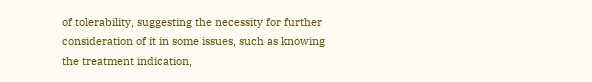of tolerability, suggesting the necessity for further consideration of it in some issues, such as knowing the treatment indication,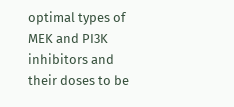optimal types of MEK and PI3K inhibitors and their doses to be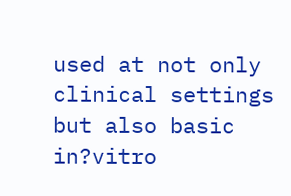used at not only clinical settings but also basic in?vitro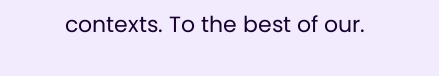contexts. To the best of our.